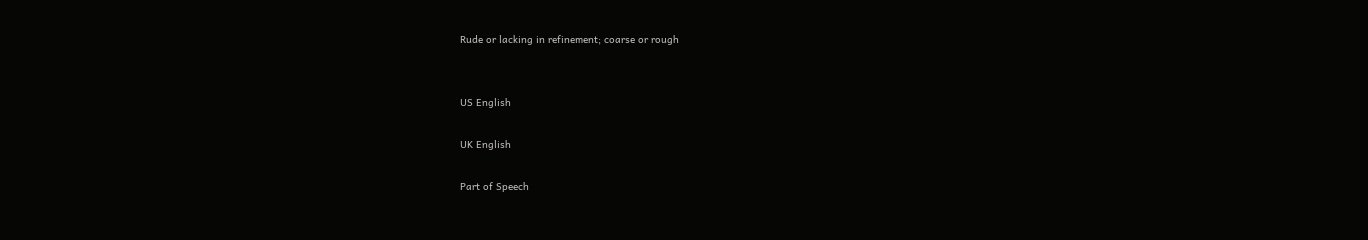Rude or lacking in refinement; coarse or rough


US English

UK English

Part of Speech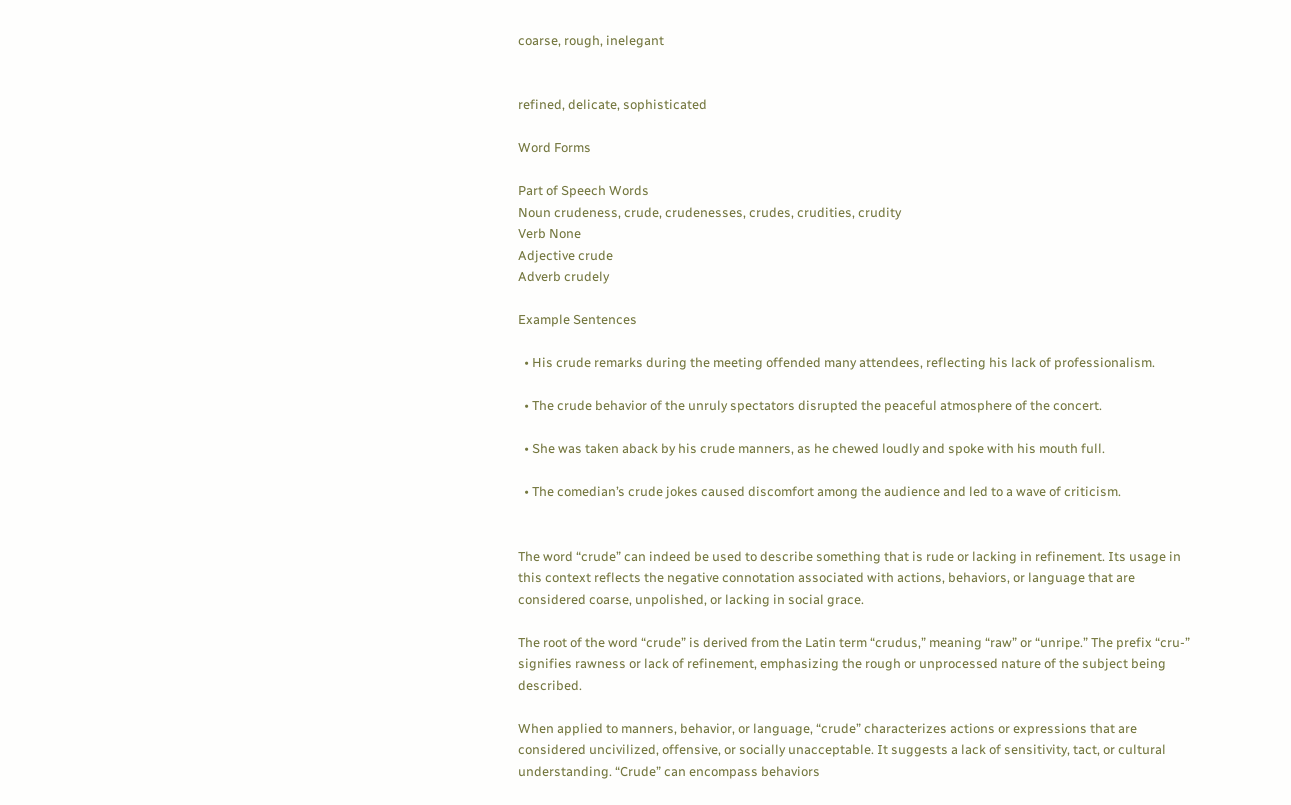coarse, rough, inelegant


refined, delicate, sophisticated

Word Forms

Part of Speech Words
Noun crudeness, crude, crudenesses, crudes, crudities, crudity
Verb None
Adjective crude
Adverb crudely

Example Sentences

  • His crude remarks during the meeting offended many attendees, reflecting his lack of professionalism.

  • The crude behavior of the unruly spectators disrupted the peaceful atmosphere of the concert.

  • She was taken aback by his crude manners, as he chewed loudly and spoke with his mouth full.

  • The comedian’s crude jokes caused discomfort among the audience and led to a wave of criticism.


The word “crude” can indeed be used to describe something that is rude or lacking in refinement. Its usage in this context reflects the negative connotation associated with actions, behaviors, or language that are considered coarse, unpolished, or lacking in social grace.

The root of the word “crude” is derived from the Latin term “crudus,” meaning “raw” or “unripe.” The prefix “cru-” signifies rawness or lack of refinement, emphasizing the rough or unprocessed nature of the subject being described.

When applied to manners, behavior, or language, “crude” characterizes actions or expressions that are considered uncivilized, offensive, or socially unacceptable. It suggests a lack of sensitivity, tact, or cultural understanding. “Crude” can encompass behaviors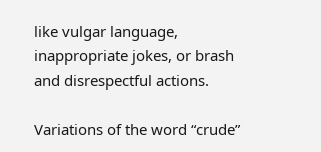like vulgar language, inappropriate jokes, or brash and disrespectful actions.

Variations of the word “crude”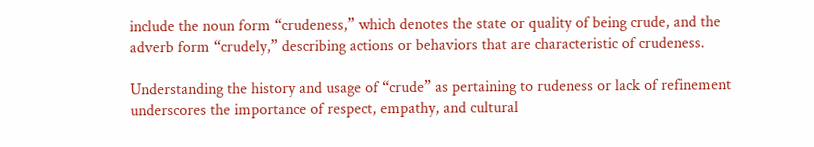include the noun form “crudeness,” which denotes the state or quality of being crude, and the adverb form “crudely,” describing actions or behaviors that are characteristic of crudeness.

Understanding the history and usage of “crude” as pertaining to rudeness or lack of refinement underscores the importance of respect, empathy, and cultural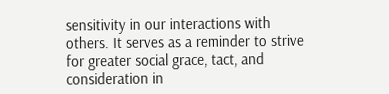sensitivity in our interactions with others. It serves as a reminder to strive for greater social grace, tact, and consideration in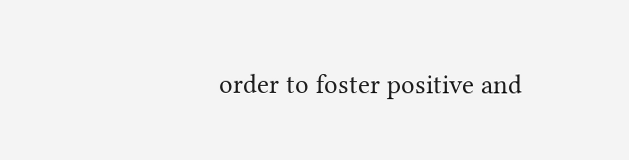order to foster positive and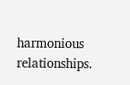harmonious relationships.